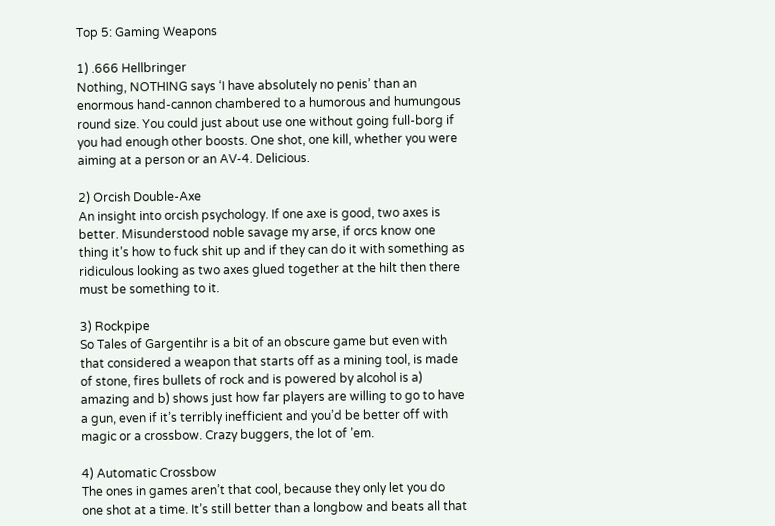Top 5: Gaming Weapons

1) .666 Hellbringer
Nothing, NOTHING says ‘I have absolutely no penis’ than an enormous hand-cannon chambered to a humorous and humungous round size. You could just about use one without going full-borg if you had enough other boosts. One shot, one kill, whether you were aiming at a person or an AV-4. Delicious.

2) Orcish Double-Axe
An insight into orcish psychology. If one axe is good, two axes is better. Misunderstood noble savage my arse, if orcs know one thing it’s how to fuck shit up and if they can do it with something as ridiculous looking as two axes glued together at the hilt then there must be something to it.

3) Rockpipe
So Tales of Gargentihr is a bit of an obscure game but even with that considered a weapon that starts off as a mining tool, is made of stone, fires bullets of rock and is powered by alcohol is a) amazing and b) shows just how far players are willing to go to have a gun, even if it’s terribly inefficient and you’d be better off with magic or a crossbow. Crazy buggers, the lot of ’em.

4) Automatic Crossbow
The ones in games aren’t that cool, because they only let you do one shot at a time. It’s still better than a longbow and beats all that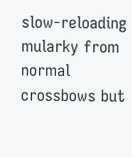slow-reloading mularky from normal crossbows but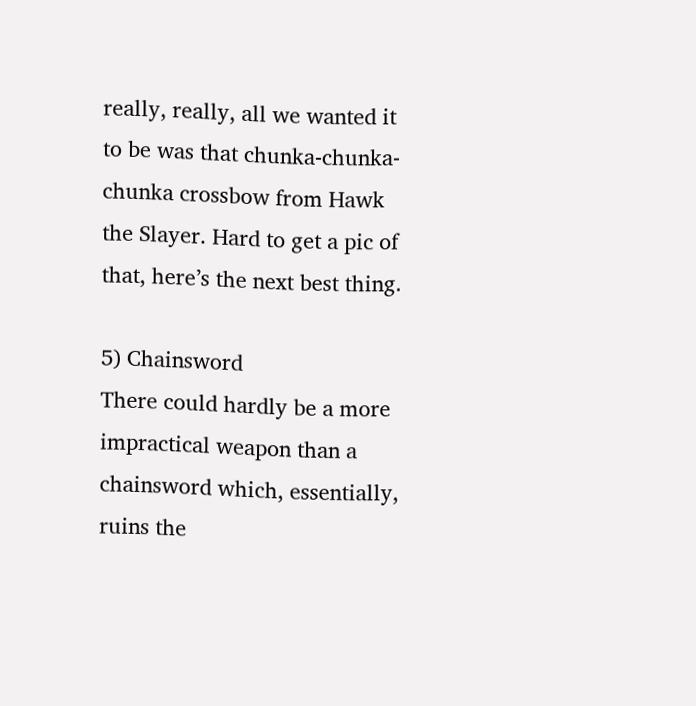really, really, all we wanted it to be was that chunka-chunka-chunka crossbow from Hawk the Slayer. Hard to get a pic of that, here’s the next best thing.

5) Chainsword
There could hardly be a more impractical weapon than a chainsword which, essentially, ruins the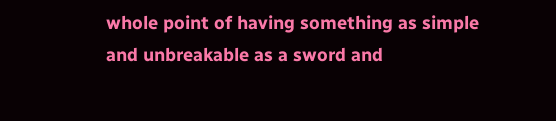whole point of having something as simple and unbreakable as a sword and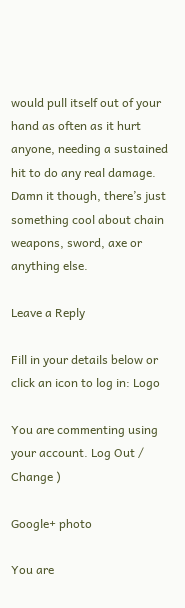would pull itself out of your hand as often as it hurt anyone, needing a sustained hit to do any real damage. Damn it though, there’s just something cool about chain weapons, sword, axe or anything else.

Leave a Reply

Fill in your details below or click an icon to log in: Logo

You are commenting using your account. Log Out /  Change )

Google+ photo

You are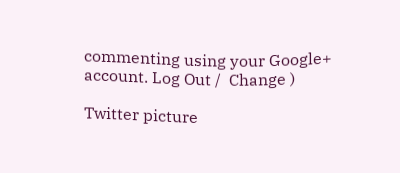commenting using your Google+ account. Log Out /  Change )

Twitter picture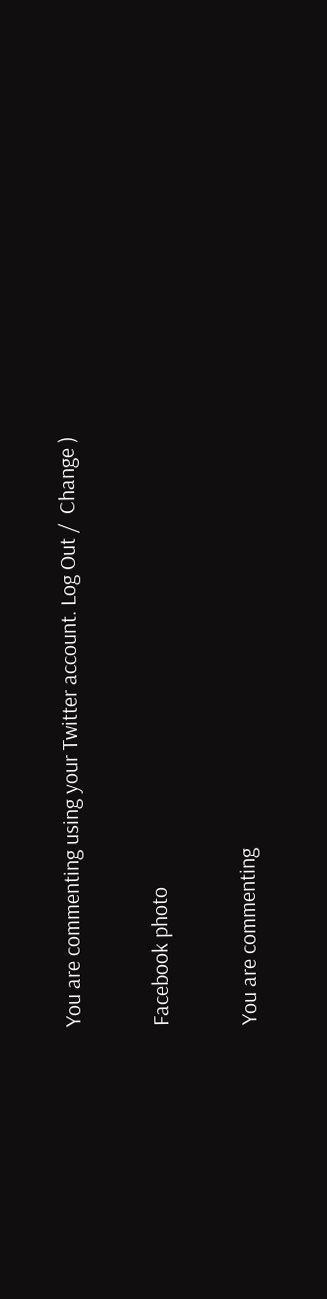You are commenting using your Twitter account. Log Out /  Change )

Facebook photo

You are commenting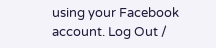using your Facebook account. Log Out /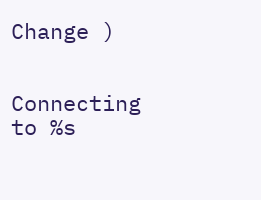Change )


Connecting to %s